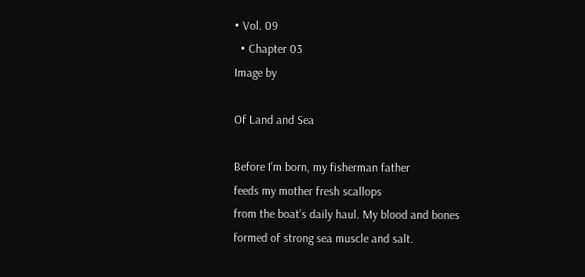• Vol. 09
  • Chapter 03
Image by

Of Land and Sea

Before I’m born, my fisherman father
feeds my mother fresh scallops
from the boat’s daily haul. My blood and bones
formed of strong sea muscle and salt.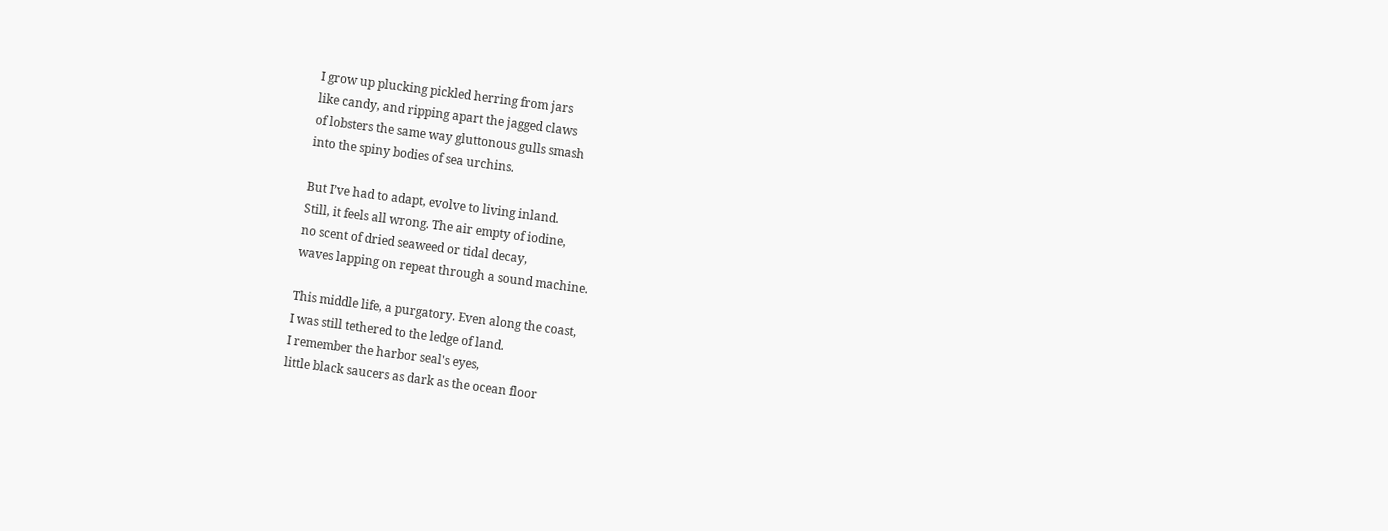I grow up plucking pickled herring from jars
like candy, and ripping apart the jagged claws
of lobsters the same way gluttonous gulls smash
into the spiny bodies of sea urchins.

But I’ve had to adapt, evolve to living inland.
Still, it feels all wrong. The air empty of iodine,
no scent of dried seaweed or tidal decay,
waves lapping on repeat through a sound machine.

This middle life, a purgatory. Even along the coast,
I was still tethered to the ledge of land.
I remember the harbor seal's eyes,
little black saucers as dark as the ocean floor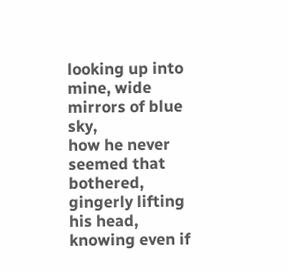looking up into mine, wide mirrors of blue sky,
how he never seemed that bothered,
gingerly lifting his head, knowing even if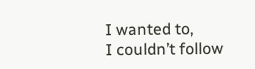I wanted to,
I couldn’t follow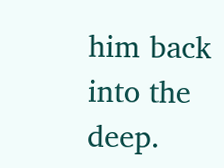him back into the deep.